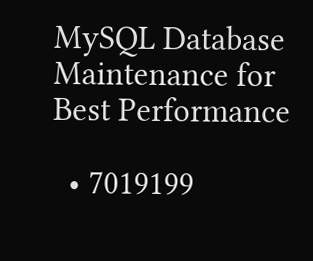MySQL Database Maintenance for Best Performance

  • 7019199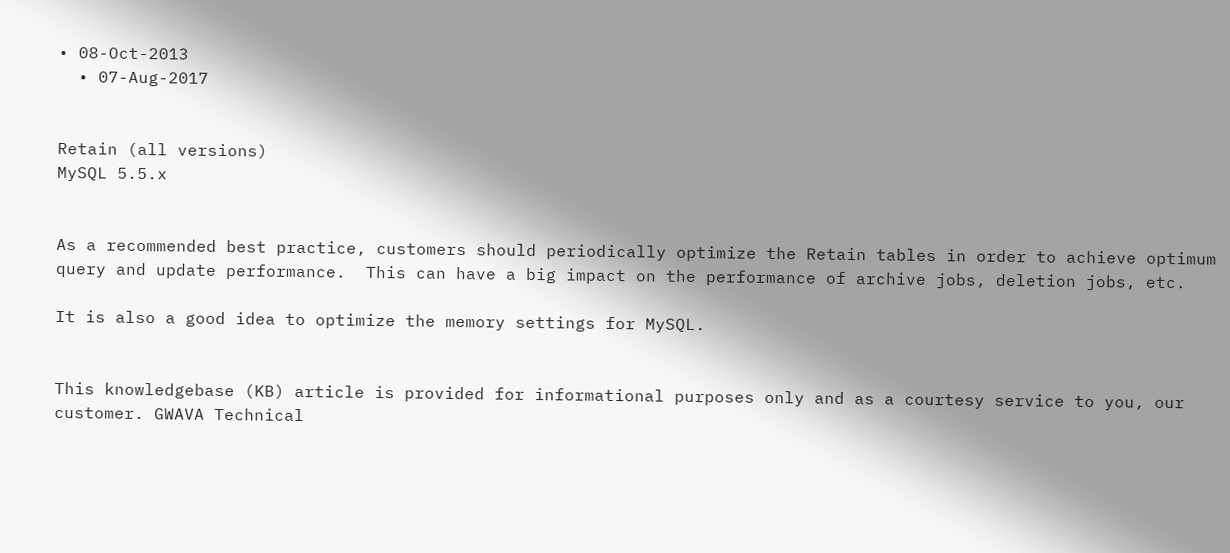• 08-Oct-2013
  • 07-Aug-2017


Retain (all versions)
MySQL 5.5.x


As a recommended best practice, customers should periodically optimize the Retain tables in order to achieve optimum query and update performance.  This can have a big impact on the performance of archive jobs, deletion jobs, etc.

It is also a good idea to optimize the memory settings for MySQL.


This knowledgebase (KB) article is provided for informational purposes only and as a courtesy service to you, our customer. GWAVA Technical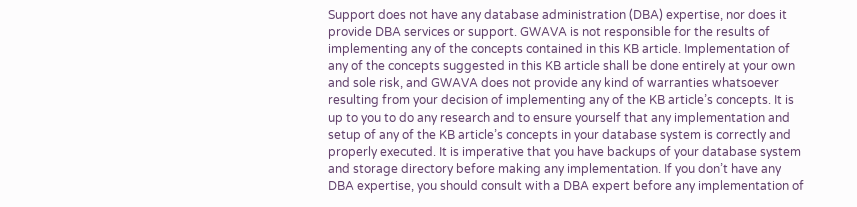Support does not have any database administration (DBA) expertise, nor does it provide DBA services or support. GWAVA is not responsible for the results of implementing any of the concepts contained in this KB article. Implementation of any of the concepts suggested in this KB article shall be done entirely at your own and sole risk, and GWAVA does not provide any kind of warranties whatsoever resulting from your decision of implementing any of the KB article’s concepts. It is up to you to do any research and to ensure yourself that any implementation and setup of any of the KB article’s concepts in your database system is correctly and properly executed. It is imperative that you have backups of your database system and storage directory before making any implementation. If you don’t have any DBA expertise, you should consult with a DBA expert before any implementation of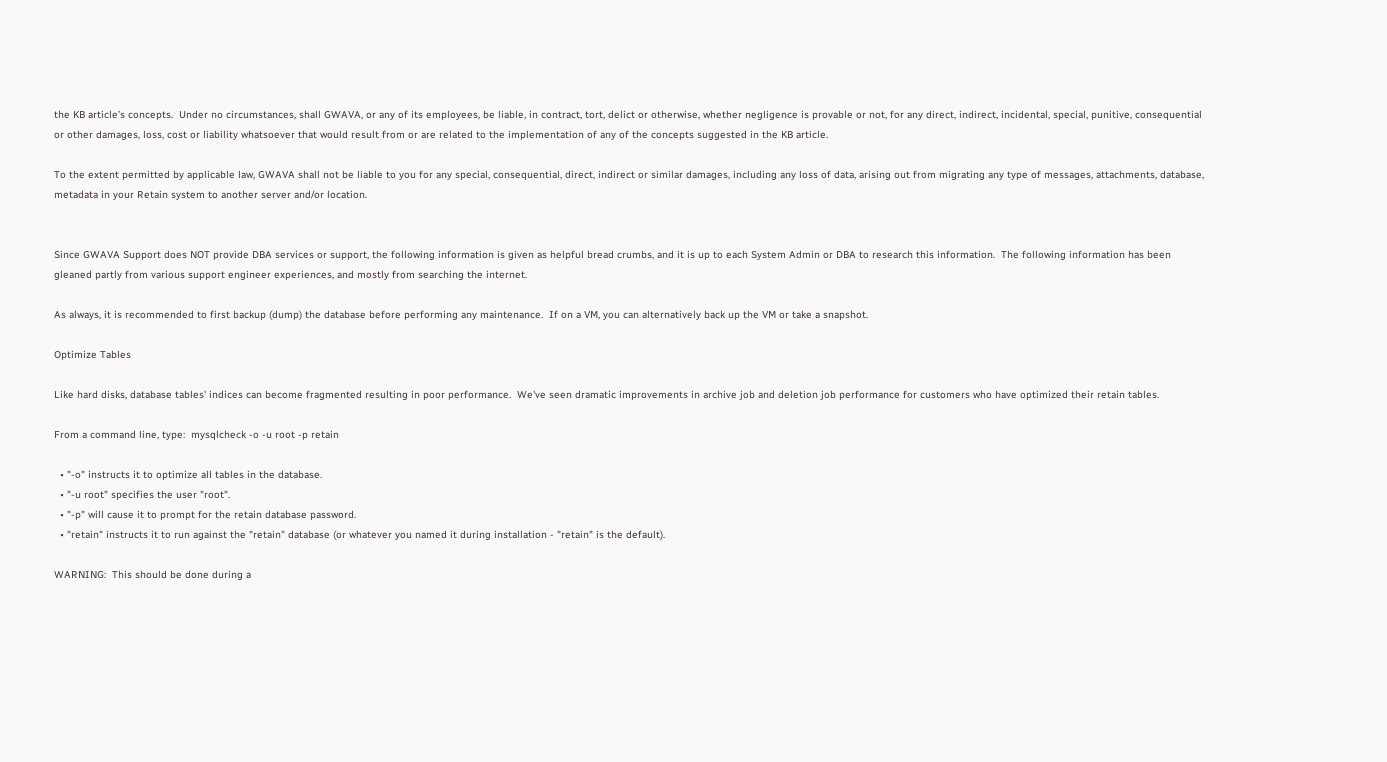the KB article’s concepts.  Under no circumstances, shall GWAVA, or any of its employees, be liable, in contract, tort, delict or otherwise, whether negligence is provable or not, for any direct, indirect, incidental, special, punitive, consequential or other damages, loss, cost or liability whatsoever that would result from or are related to the implementation of any of the concepts suggested in the KB article.

To the extent permitted by applicable law, GWAVA shall not be liable to you for any special, consequential, direct, indirect or similar damages, including any loss of data, arising out from migrating any type of messages, attachments, database, metadata in your Retain system to another server and/or location.


Since GWAVA Support does NOT provide DBA services or support, the following information is given as helpful bread crumbs, and it is up to each System Admin or DBA to research this information.  The following information has been gleaned partly from various support engineer experiences, and mostly from searching the internet.

As always, it is recommended to first backup (dump) the database before performing any maintenance.  If on a VM, you can alternatively back up the VM or take a snapshot.

Optimize Tables

Like hard disks, database tables' indices can become fragmented resulting in poor performance.  We've seen dramatic improvements in archive job and deletion job performance for customers who have optimized their retain tables.

From a command line, type:  mysqlcheck -o -u root -p retain

  • "-o" instructs it to optimize all tables in the database.
  • "-u root" specifies the user "root".
  • "-p" will cause it to prompt for the retain database password.
  • "retain" instructs it to run against the "retain" database (or whatever you named it during installation - "retain" is the default).

WARNING:  This should be done during a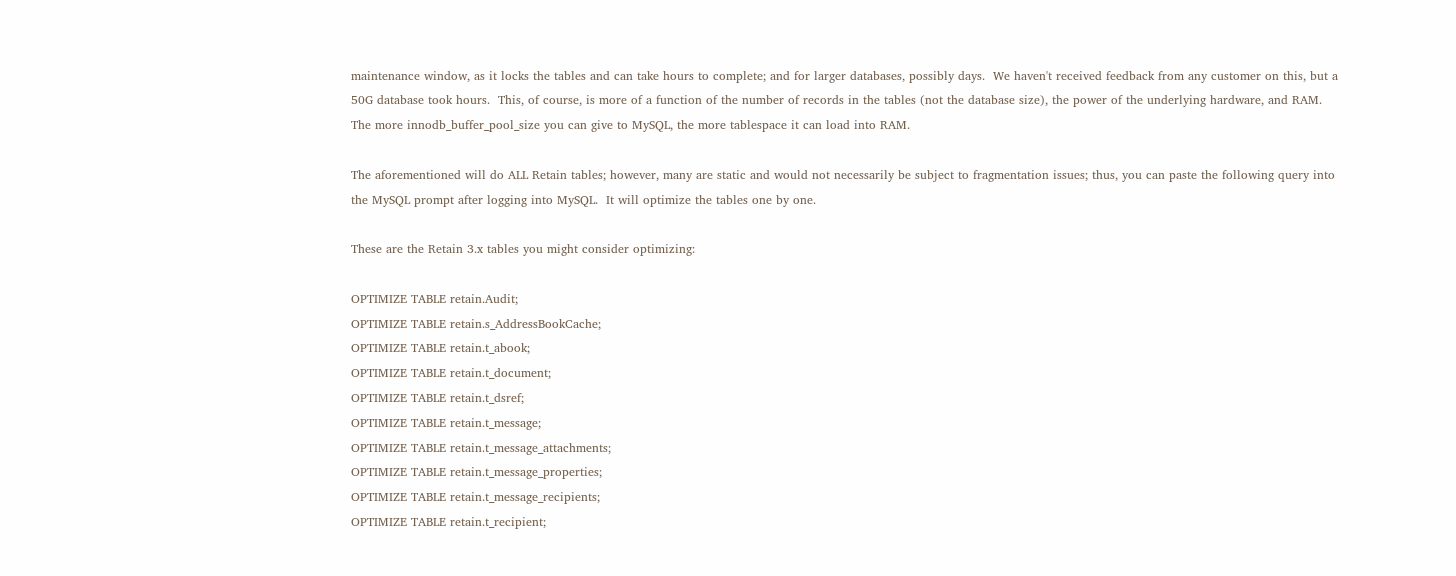maintenance window, as it locks the tables and can take hours to complete; and for larger databases, possibly days.  We haven't received feedback from any customer on this, but a 50G database took hours.  This, of course, is more of a function of the number of records in the tables (not the database size), the power of the underlying hardware, and RAM.  The more innodb_buffer_pool_size you can give to MySQL, the more tablespace it can load into RAM.

The aforementioned will do ALL Retain tables; however, many are static and would not necessarily be subject to fragmentation issues; thus, you can paste the following query into the MySQL prompt after logging into MySQL.  It will optimize the tables one by one.

These are the Retain 3.x tables you might consider optimizing:

OPTIMIZE TABLE retain.Audit;
OPTIMIZE TABLE retain.s_AddressBookCache;
OPTIMIZE TABLE retain.t_abook;
OPTIMIZE TABLE retain.t_document;
OPTIMIZE TABLE retain.t_dsref;
OPTIMIZE TABLE retain.t_message;
OPTIMIZE TABLE retain.t_message_attachments;
OPTIMIZE TABLE retain.t_message_properties;
OPTIMIZE TABLE retain.t_message_recipients;
OPTIMIZE TABLE retain.t_recipient;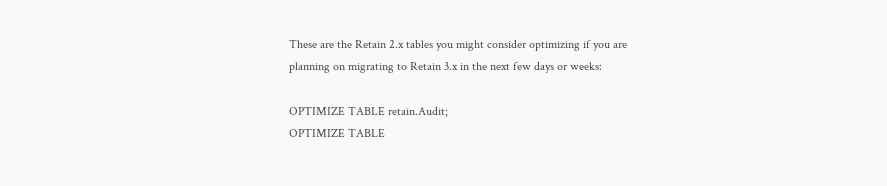These are the Retain 2.x tables you might consider optimizing if you are planning on migrating to Retain 3.x in the next few days or weeks:

OPTIMIZE TABLE retain.Audit;
OPTIMIZE TABLE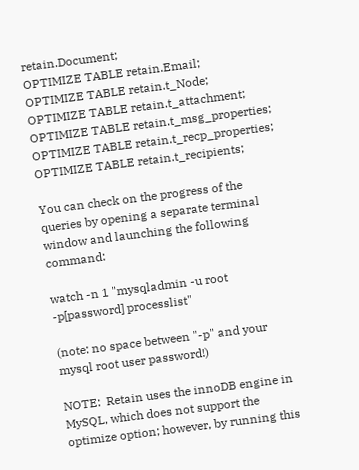retain.Document;
OPTIMIZE TABLE retain.Email;
OPTIMIZE TABLE retain.t_Node;
OPTIMIZE TABLE retain.t_attachment;
OPTIMIZE TABLE retain.t_msg_properties;
OPTIMIZE TABLE retain.t_recp_properties;
OPTIMIZE TABLE retain.t_recipients;

You can check on the progress of the queries by opening a separate terminal window and launching the following command:

watch -n 1 "mysqladmin -u root -p[password] processlist"

(note: no space between "-p" and your mysql root user password!)

NOTE:  Retain uses the innoDB engine in MySQL, which does not support the optimize option; however, by running this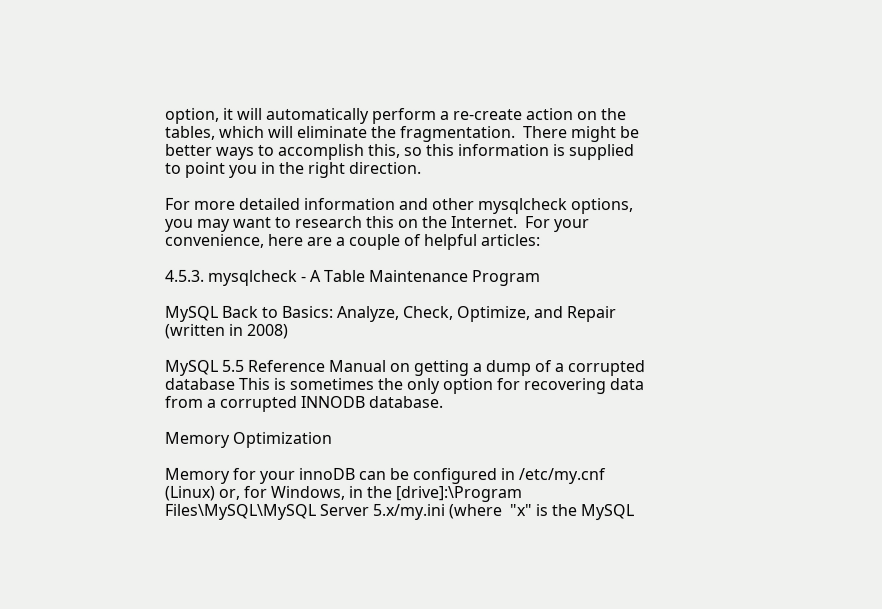option, it will automatically perform a re-create action on the tables, which will eliminate the fragmentation.  There might be better ways to accomplish this, so this information is supplied to point you in the right direction.

For more detailed information and other mysqlcheck options, you may want to research this on the Internet.  For your convenience, here are a couple of helpful articles:

4.5.3. mysqlcheck - A Table Maintenance Program

MySQL Back to Basics: Analyze, Check, Optimize, and Repair (written in 2008)

MySQL 5.5 Reference Manual on getting a dump of a corrupted database This is sometimes the only option for recovering data from a corrupted INNODB database.

Memory Optimization

Memory for your innoDB can be configured in /etc/my.cnf (Linux) or, for Windows, in the [drive]:\Program Files\MySQL\MySQL Server 5.x/my.ini (where  "x" is the MySQL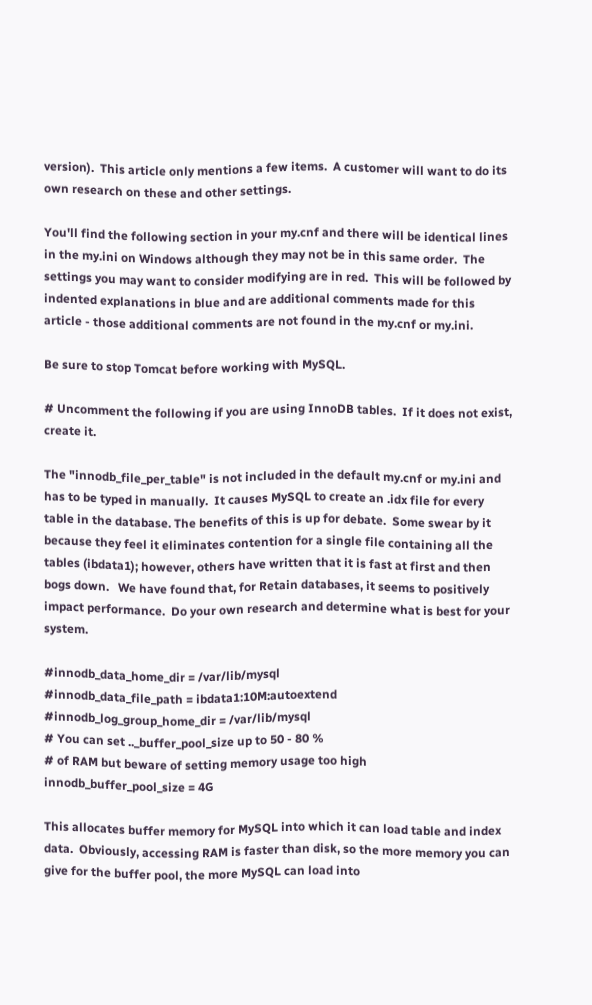version).  This article only mentions a few items.  A customer will want to do its own research on these and other settings.

You'll find the following section in your my.cnf and there will be identical lines in the my.ini on Windows although they may not be in this same order.  The settings you may want to consider modifying are in red.  This will be followed by indented explanations in blue and are additional comments made for this article - those additional comments are not found in the my.cnf or my.ini.

Be sure to stop Tomcat before working with MySQL.

# Uncomment the following if you are using InnoDB tables.  If it does not exist, create it.

The "innodb_file_per_table" is not included in the default my.cnf or my.ini and has to be typed in manually.  It causes MySQL to create an .idx file for every table in the database. The benefits of this is up for debate.  Some swear by it because they feel it eliminates contention for a single file containing all the tables (ibdata1); however, others have written that it is fast at first and then bogs down.   We have found that, for Retain databases, it seems to positively impact performance.  Do your own research and determine what is best for your system.

#innodb_data_home_dir = /var/lib/mysql
#innodb_data_file_path = ibdata1:10M:autoextend
#innodb_log_group_home_dir = /var/lib/mysql
# You can set .._buffer_pool_size up to 50 - 80 %
# of RAM but beware of setting memory usage too high
innodb_buffer_pool_size = 4G

This allocates buffer memory for MySQL into which it can load table and index data.  Obviously, accessing RAM is faster than disk, so the more memory you can give for the buffer pool, the more MySQL can load into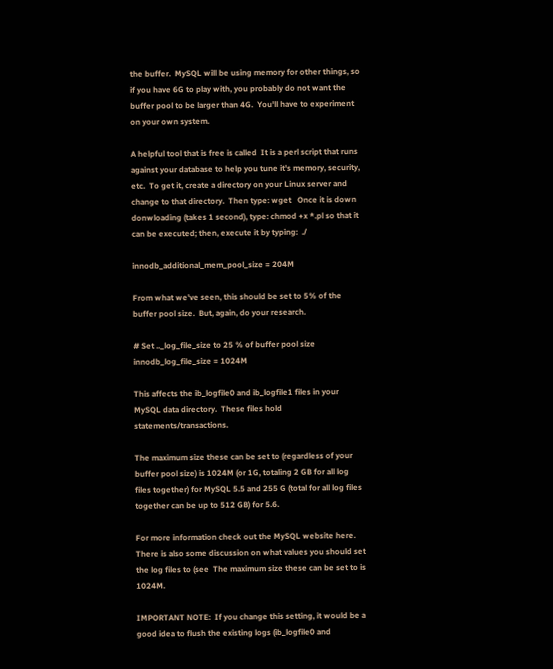the buffer.  MySQL will be using memory for other things, so if you have 6G to play with, you probably do not want the buffer pool to be larger than 4G.  You'll have to experiment on your own system.

A helpful tool that is free is called  It is a perl script that runs against your database to help you tune it's memory, security, etc.  To get it, create a directory on your Linux server and change to that directory.  Then type: wget   Once it is down donwloading (takes 1 second), type: chmod +x *.pl so that it can be executed; then, execute it by typing:  ./

innodb_additional_mem_pool_size = 204M

From what we've seen, this should be set to 5% of the buffer pool size.  But, again, do your research.

# Set .._log_file_size to 25 % of buffer pool size
innodb_log_file_size = 1024M

This affects the ib_logfile0 and ib_logfile1 files in your MySQL data directory.  These files hold statements/transactions.

The maximum size these can be set to (regardless of your buffer pool size) is 1024M (or 1G, totaling 2 GB for all log files together) for MySQL 5.5 and 255 G (total for all log files together can be up to 512 GB) for 5.6.

For more information check out the MySQL website here. There is also some discussion on what values you should set the log files to (see  The maximum size these can be set to is 1024M.

IMPORTANT NOTE:  If you change this setting, it would be a good idea to flush the existing logs (ib_logfile0 and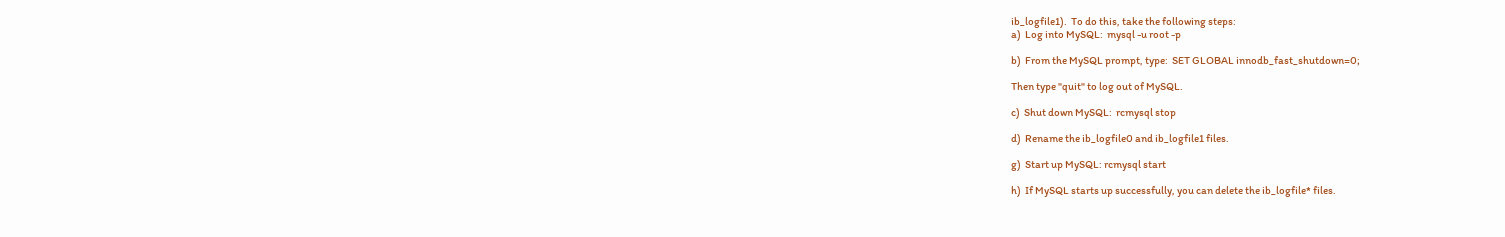ib_logfile1).  To do this, take the following steps:
a)  Log into MySQL:  mysql -u root -p

b)  From the MySQL prompt, type:  SET GLOBAL innodb_fast_shutdown=0;

Then type "quit" to log out of MySQL.

c)  Shut down MySQL:  rcmysql stop

d)  Rename the ib_logfile0 and ib_logfile1 files.

g)  Start up MySQL: rcmysql start

h)  If MySQL starts up successfully, you can delete the ib_logfile* files.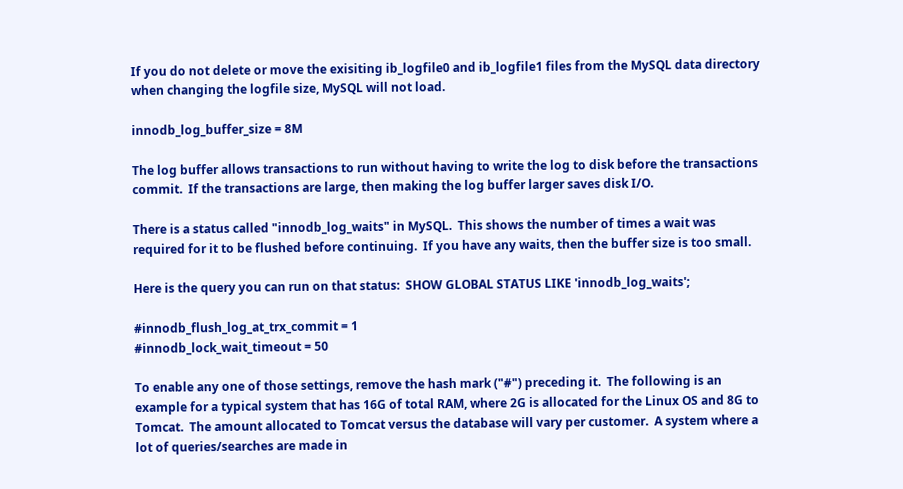If you do not delete or move the exisiting ib_logfile0 and ib_logfile1 files from the MySQL data directory when changing the logfile size, MySQL will not load.

innodb_log_buffer_size = 8M

The log buffer allows transactions to run without having to write the log to disk before the transactions commit.  If the transactions are large, then making the log buffer larger saves disk I/O.

There is a status called "innodb_log_waits" in MySQL.  This shows the number of times a wait was required for it to be flushed before continuing.  If you have any waits, then the buffer size is too small.

Here is the query you can run on that status:  SHOW GLOBAL STATUS LIKE 'innodb_log_waits';

#innodb_flush_log_at_trx_commit = 1
#innodb_lock_wait_timeout = 50

To enable any one of those settings, remove the hash mark ("#") preceding it.  The following is an example for a typical system that has 16G of total RAM, where 2G is allocated for the Linux OS and 8G to Tomcat.  The amount allocated to Tomcat versus the database will vary per customer.  A system where a lot of queries/searches are made in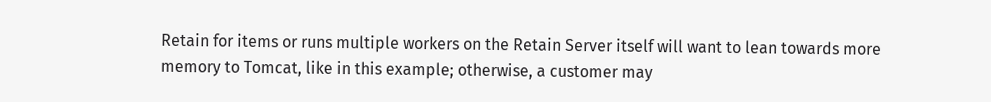Retain for items or runs multiple workers on the Retain Server itself will want to lean towards more memory to Tomcat, like in this example; otherwise, a customer may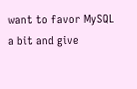want to favor MySQL a bit and give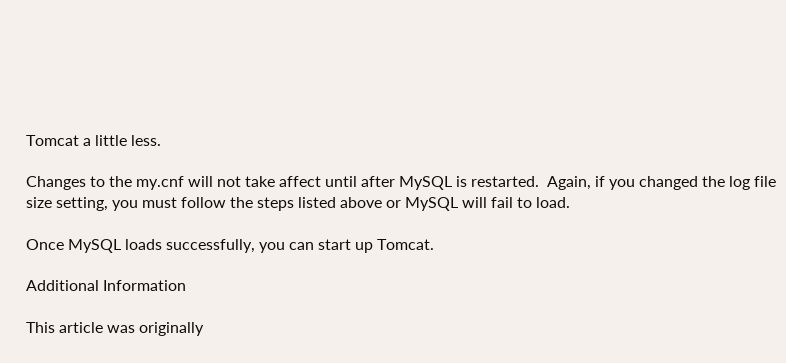Tomcat a little less.

Changes to the my.cnf will not take affect until after MySQL is restarted.  Again, if you changed the log file size setting, you must follow the steps listed above or MySQL will fail to load.

Once MySQL loads successfully, you can start up Tomcat.

Additional Information

This article was originally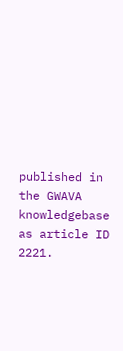published in the GWAVA knowledgebase as article ID 2221.